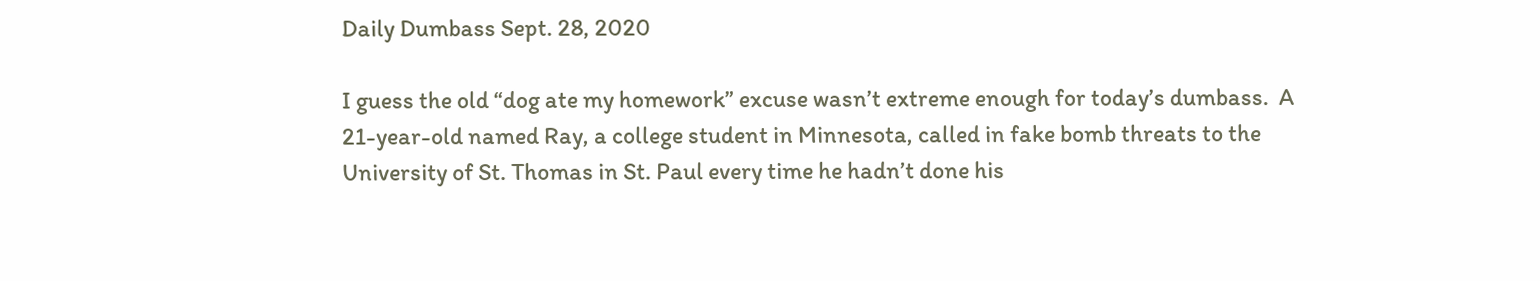Daily Dumbass Sept. 28, 2020

I guess the old “dog ate my homework” excuse wasn’t extreme enough for today’s dumbass.  A 21-year-old named Ray, a college student in Minnesota, called in fake bomb threats to the University of St. Thomas in St. Paul every time he hadn’t done his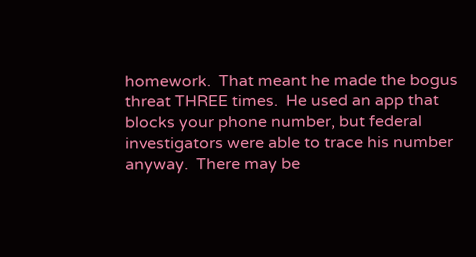homework.  That meant he made the bogus threat THREE times.  He used an app that blocks your phone number, but federal investigators were able to trace his number anyway.  There may be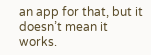an app for that, but it doesn’t mean it works.